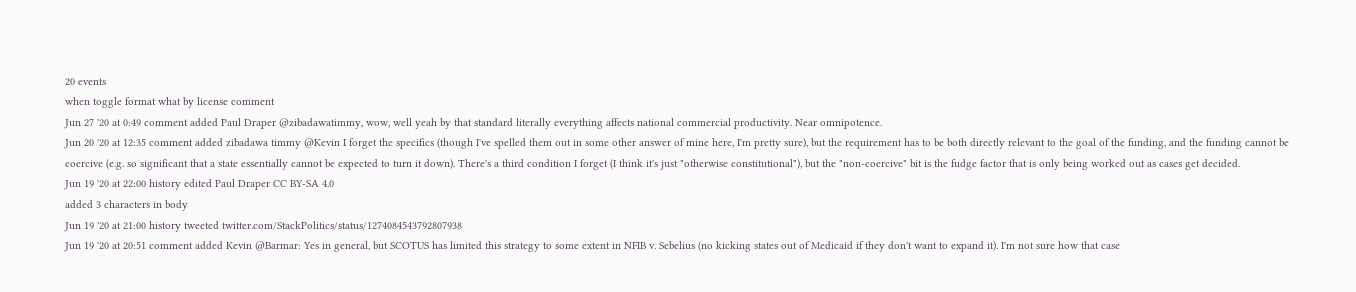20 events
when toggle format what by license comment
Jun 27 '20 at 0:49 comment added Paul Draper @zibadawatimmy, wow, well yeah by that standard literally everything affects national commercial productivity. Near omnipotence.
Jun 20 '20 at 12:35 comment added zibadawa timmy @Kevin I forget the specifics (though I've spelled them out in some other answer of mine here, I'm pretty sure), but the requirement has to be both directly relevant to the goal of the funding, and the funding cannot be coercive (e.g. so significant that a state essentially cannot be expected to turn it down). There's a third condition I forget (I think it's just "otherwise constitutional"), but the "non-coercive" bit is the fudge factor that is only being worked out as cases get decided.
Jun 19 '20 at 22:00 history edited Paul Draper CC BY-SA 4.0
added 3 characters in body
Jun 19 '20 at 21:00 history tweeted twitter.com/StackPolitics/status/1274084543792807938
Jun 19 '20 at 20:51 comment added Kevin @Barmar: Yes in general, but SCOTUS has limited this strategy to some extent in NFIB v. Sebelius (no kicking states out of Medicaid if they don't want to expand it). I'm not sure how that case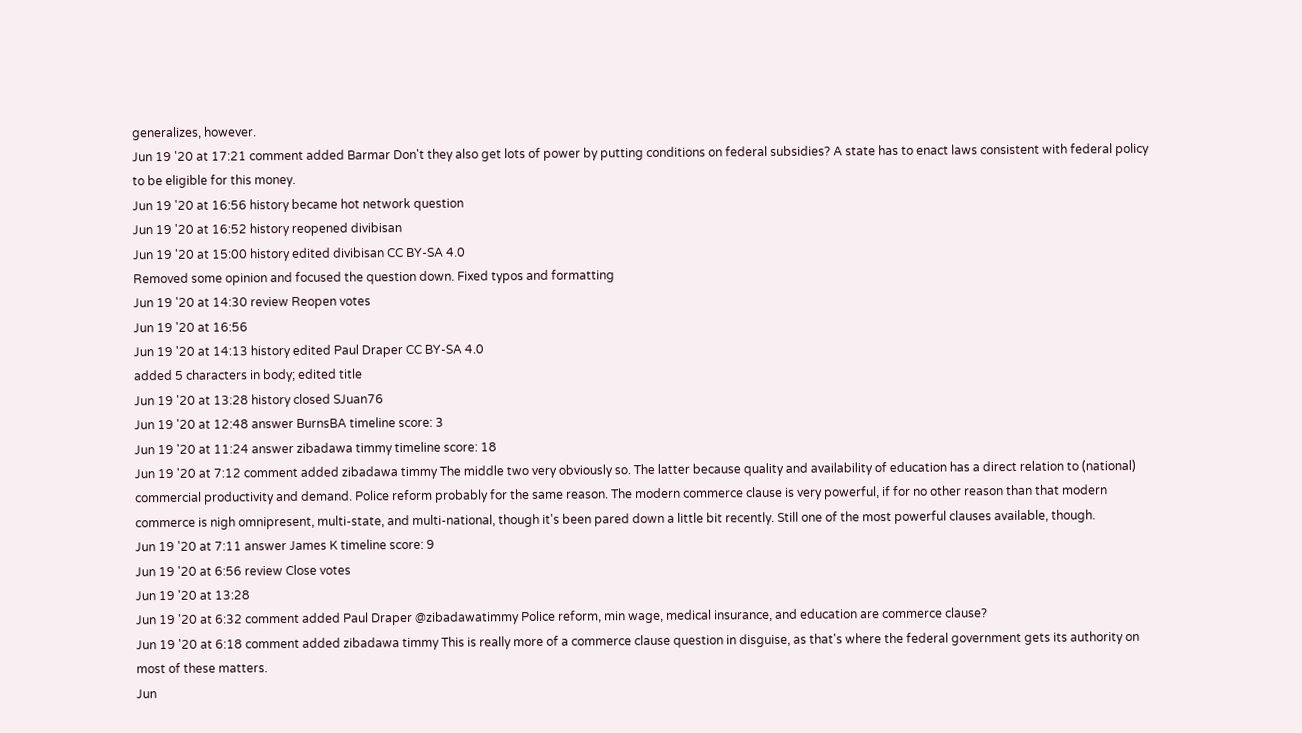generalizes, however.
Jun 19 '20 at 17:21 comment added Barmar Don't they also get lots of power by putting conditions on federal subsidies? A state has to enact laws consistent with federal policy to be eligible for this money.
Jun 19 '20 at 16:56 history became hot network question
Jun 19 '20 at 16:52 history reopened divibisan
Jun 19 '20 at 15:00 history edited divibisan CC BY-SA 4.0
Removed some opinion and focused the question down. Fixed typos and formatting
Jun 19 '20 at 14:30 review Reopen votes
Jun 19 '20 at 16:56
Jun 19 '20 at 14:13 history edited Paul Draper CC BY-SA 4.0
added 5 characters in body; edited title
Jun 19 '20 at 13:28 history closed SJuan76
Jun 19 '20 at 12:48 answer BurnsBA timeline score: 3
Jun 19 '20 at 11:24 answer zibadawa timmy timeline score: 18
Jun 19 '20 at 7:12 comment added zibadawa timmy The middle two very obviously so. The latter because quality and availability of education has a direct relation to (national) commercial productivity and demand. Police reform probably for the same reason. The modern commerce clause is very powerful, if for no other reason than that modern commerce is nigh omnipresent, multi-state, and multi-national, though it's been pared down a little bit recently. Still one of the most powerful clauses available, though.
Jun 19 '20 at 7:11 answer James K timeline score: 9
Jun 19 '20 at 6:56 review Close votes
Jun 19 '20 at 13:28
Jun 19 '20 at 6:32 comment added Paul Draper @zibadawatimmy Police reform, min wage, medical insurance, and education are commerce clause?
Jun 19 '20 at 6:18 comment added zibadawa timmy This is really more of a commerce clause question in disguise, as that's where the federal government gets its authority on most of these matters.
Jun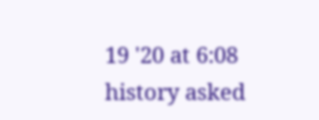19 '20 at 6:08 history asked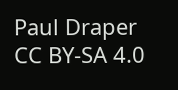Paul Draper CC BY-SA 4.0